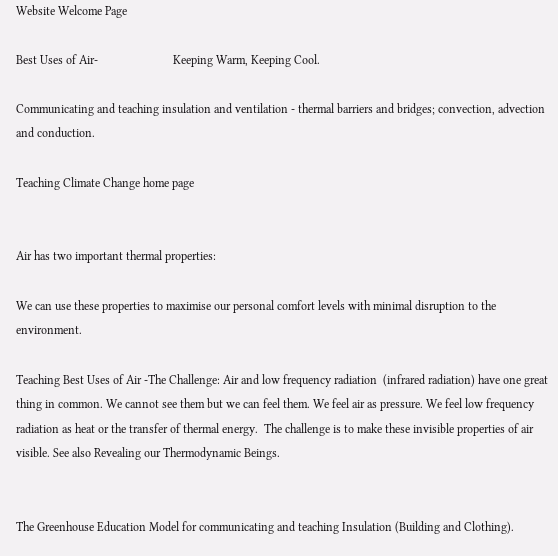Website Welcome Page

Best Uses of Air-                         Keeping Warm, Keeping Cool.

Communicating and teaching insulation and ventilation - thermal barriers and bridges; convection, advection and conduction.

Teaching Climate Change home page


Air has two important thermal properties:

We can use these properties to maximise our personal comfort levels with minimal disruption to the environment.

Teaching Best Uses of Air -The Challenge: Air and low frequency radiation  (infrared radiation) have one great thing in common. We cannot see them but we can feel them. We feel air as pressure. We feel low frequency radiation as heat or the transfer of thermal energy.  The challenge is to make these invisible properties of air visible. See also Revealing our Thermodynamic Beings.


The Greenhouse Education Model for communicating and teaching Insulation (Building and Clothing).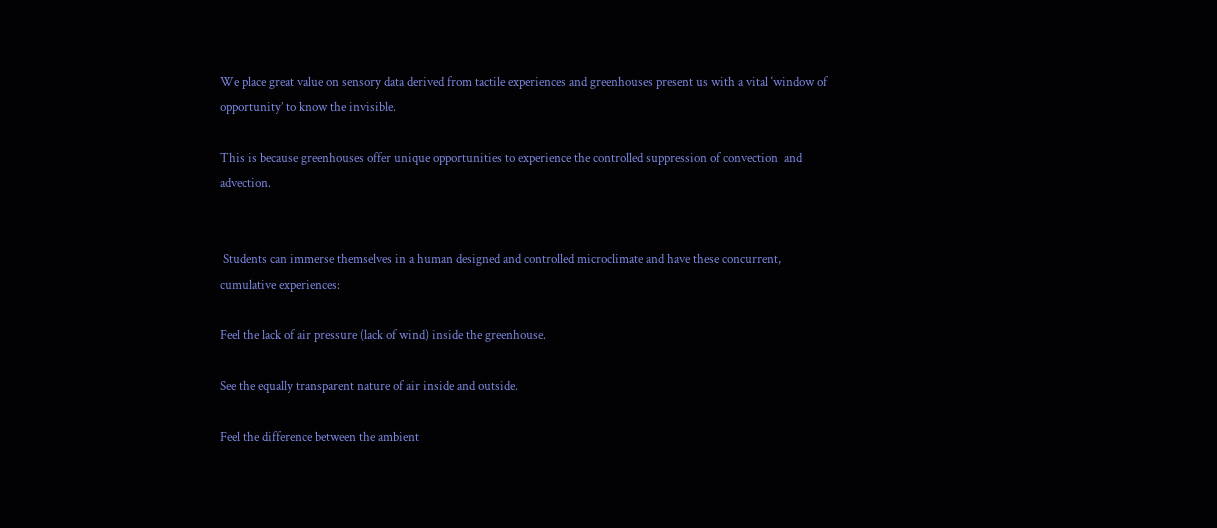We place great value on sensory data derived from tactile experiences and greenhouses present us with a vital ‘window of opportunity’ to know the invisible.

This is because greenhouses offer unique opportunities to experience the controlled suppression of convection  and advection.


 Students can immerse themselves in a human designed and controlled microclimate and have these concurrent, cumulative experiences:

Feel the lack of air pressure (lack of wind) inside the greenhouse.

See the equally transparent nature of air inside and outside.

Feel the difference between the ambient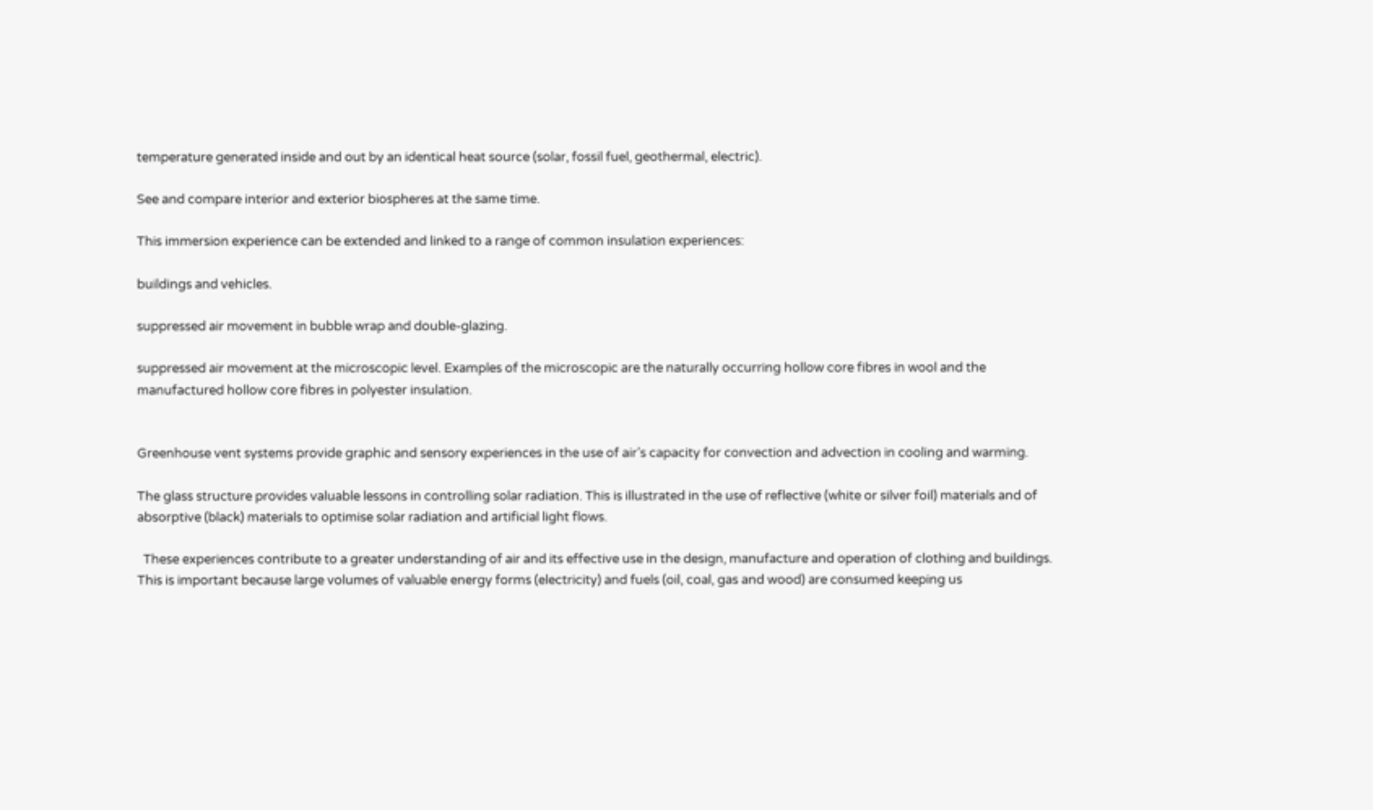temperature generated inside and out by an identical heat source (solar, fossil fuel, geothermal, electric).

See and compare interior and exterior biospheres at the same time.

This immersion experience can be extended and linked to a range of common insulation experiences:

buildings and vehicles.

suppressed air movement in bubble wrap and double-glazing.

suppressed air movement at the microscopic level. Examples of the microscopic are the naturally occurring hollow core fibres in wool and the manufactured hollow core fibres in polyester insulation.


Greenhouse vent systems provide graphic and sensory experiences in the use of air’s capacity for convection and advection in cooling and warming.

The glass structure provides valuable lessons in controlling solar radiation. This is illustrated in the use of reflective (white or silver foil) materials and of absorptive (black) materials to optimise solar radiation and artificial light flows.

  These experiences contribute to a greater understanding of air and its effective use in the design, manufacture and operation of clothing and buildings. This is important because large volumes of valuable energy forms (electricity) and fuels (oil, coal, gas and wood) are consumed keeping us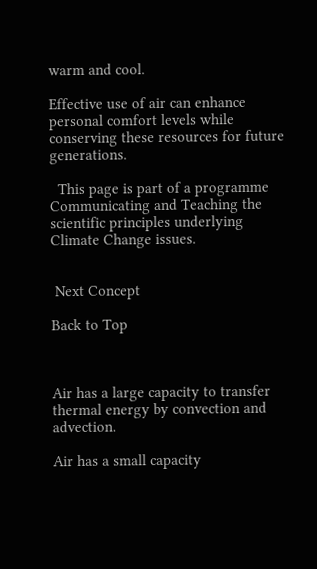warm and cool.

Effective use of air can enhance personal comfort levels while conserving these resources for future generations.

  This page is part of a programme  Communicating and Teaching the scientific principles underlying Climate Change issues.


 Next Concept

Back to Top



Air has a large capacity to transfer thermal energy by convection and advection.

Air has a small capacity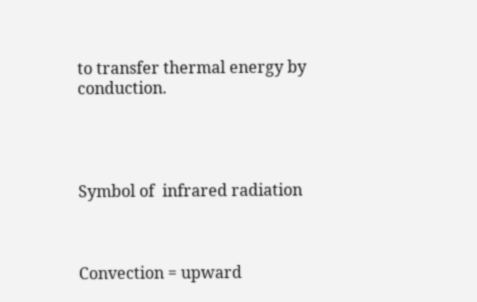to transfer thermal energy by conduction.




Symbol of  infrared radiation



Convection = upward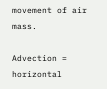movement of air mass.

Advection = horizontal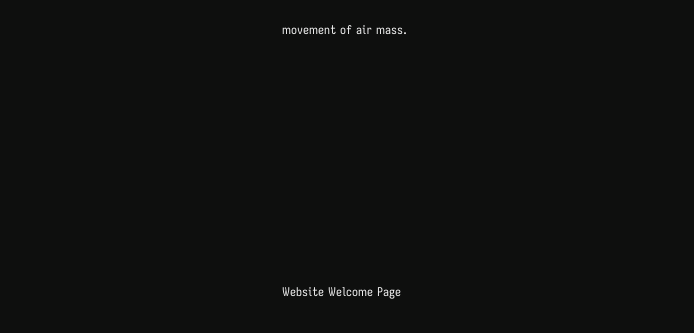movement of air mass.















Website Welcome Page